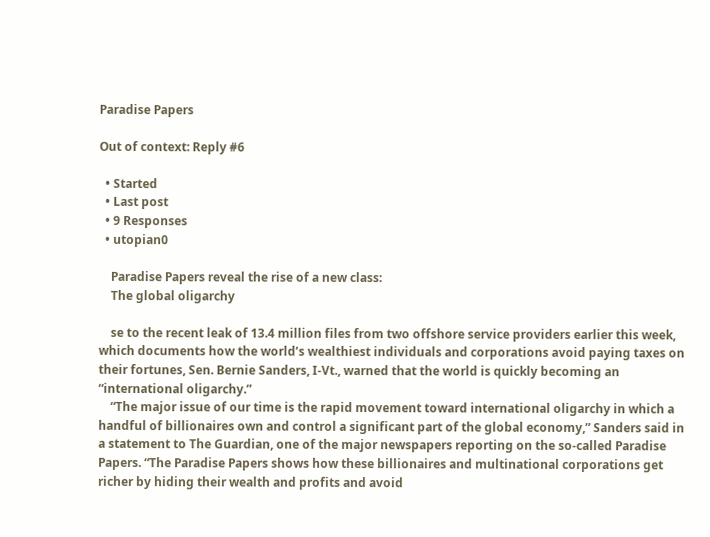Paradise Papers

Out of context: Reply #6

  • Started
  • Last post
  • 9 Responses
  • utopian0

    Paradise Papers reveal the rise of a new class:
    The global oligarchy

    se to the recent leak of 13.4 million files from two offshore service providers earlier this week, which documents how the world’s wealthiest individuals and corporations avoid paying taxes on their fortunes, Sen. Bernie Sanders, I-Vt., warned that the world is quickly becoming an “international oligarchy.”
    “The major issue of our time is the rapid movement toward international oligarchy in which a handful of billionaires own and control a significant part of the global economy,” Sanders said in a statement to The Guardian, one of the major newspapers reporting on the so-called Paradise Papers. “The Paradise Papers shows how these billionaires and multinational corporations get richer by hiding their wealth and profits and avoid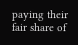paying their fair share of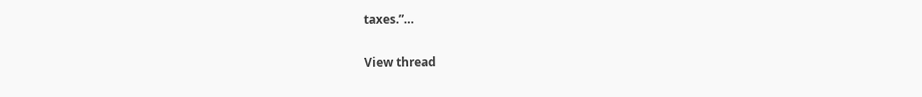taxes.”…

View thread